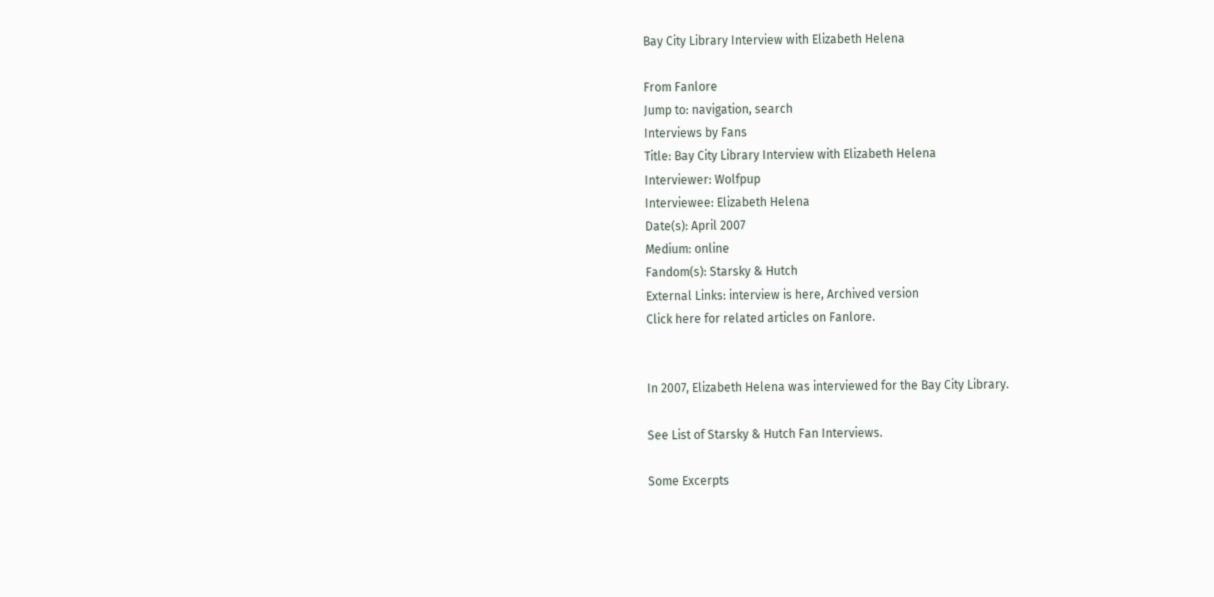Bay City Library Interview with Elizabeth Helena

From Fanlore
Jump to: navigation, search
Interviews by Fans
Title: Bay City Library Interview with Elizabeth Helena
Interviewer: Wolfpup
Interviewee: Elizabeth Helena
Date(s): April 2007
Medium: online
Fandom(s): Starsky & Hutch
External Links: interview is here, Archived version
Click here for related articles on Fanlore.


In 2007, Elizabeth Helena was interviewed for the Bay City Library.

See List of Starsky & Hutch Fan Interviews.

Some Excerpts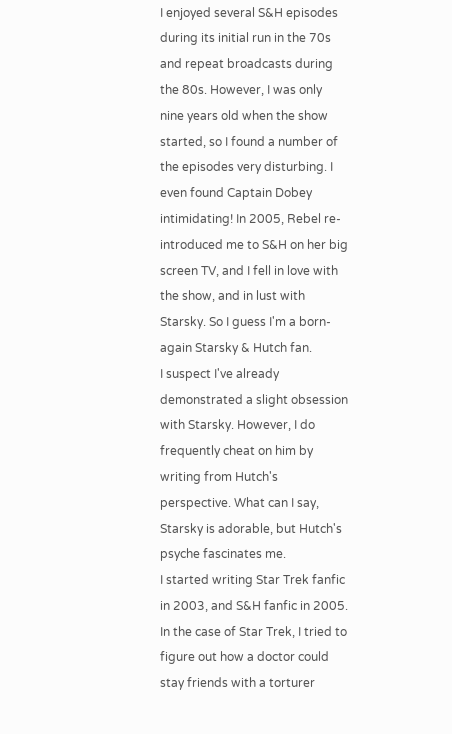I enjoyed several S&H episodes during its initial run in the 70s and repeat broadcasts during the 80s. However, I was only nine years old when the show started, so I found a number of the episodes very disturbing. I even found Captain Dobey intimidating! In 2005, Rebel re-introduced me to S&H on her big screen TV, and I fell in love with the show, and in lust with Starsky. So I guess I'm a born-again Starsky & Hutch fan.
I suspect I've already demonstrated a slight obsession with Starsky. However, I do frequently cheat on him by writing from Hutch's perspective. What can I say, Starsky is adorable, but Hutch's psyche fascinates me.
I started writing Star Trek fanfic in 2003, and S&H fanfic in 2005. In the case of Star Trek, I tried to figure out how a doctor could stay friends with a torturer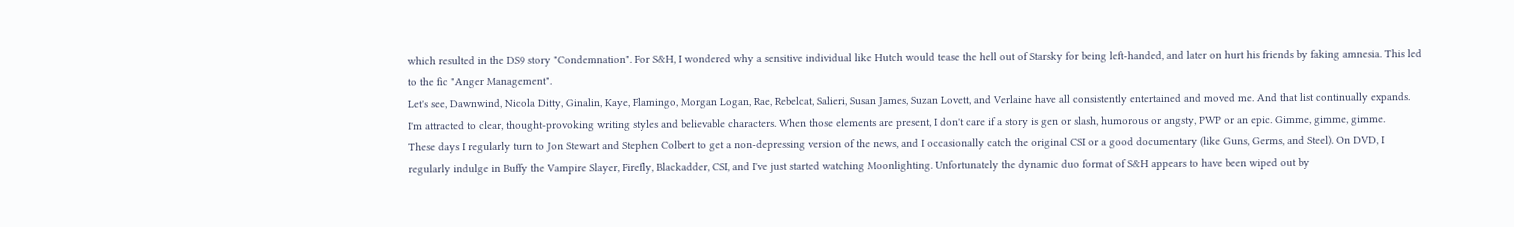which resulted in the DS9 story "Condemnation". For S&H, I wondered why a sensitive individual like Hutch would tease the hell out of Starsky for being left-handed, and later on hurt his friends by faking amnesia. This led to the fic "Anger Management".
Let's see, Dawnwind, Nicola Ditty, Ginalin, Kaye, Flamingo, Morgan Logan, Rae, Rebelcat, Salieri, Susan James, Suzan Lovett, and Verlaine have all consistently entertained and moved me. And that list continually expands. I'm attracted to clear, thought-provoking writing styles and believable characters. When those elements are present, I don't care if a story is gen or slash, humorous or angsty, PWP or an epic. Gimme, gimme, gimme.
These days I regularly turn to Jon Stewart and Stephen Colbert to get a non-depressing version of the news, and I occasionally catch the original CSI or a good documentary (like Guns, Germs, and Steel). On DVD, I regularly indulge in Buffy the Vampire Slayer, Firefly, Blackadder, CSI, and I've just started watching Moonlighting. Unfortunately the dynamic duo format of S&H appears to have been wiped out by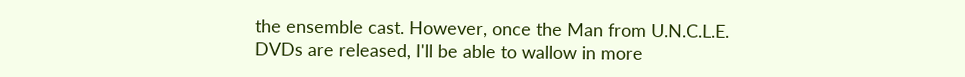the ensemble cast. However, once the Man from U.N.C.L.E. DVDs are released, I'll be able to wallow in more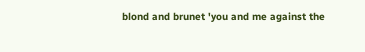blond and brunet 'you and me against the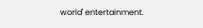world' entertainment.